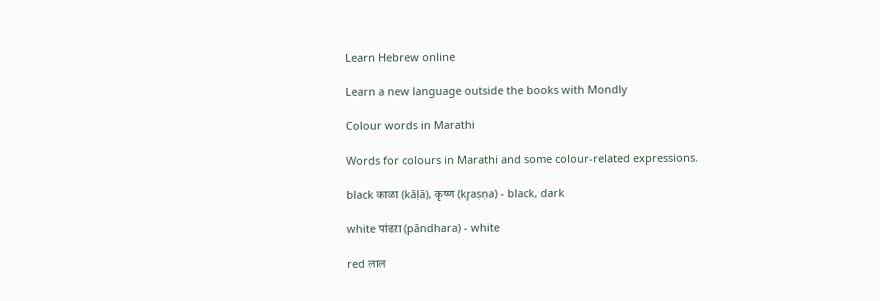Learn Hebrew online

Learn a new language outside the books with Mondly

Colour words in Marathi

Words for colours in Marathi and some colour-related expressions.

black काळा (kāḷā), कृष्ण (kr̥aṣṇa) - black, dark

white पांढऱा (pāndhara) - white

red लाल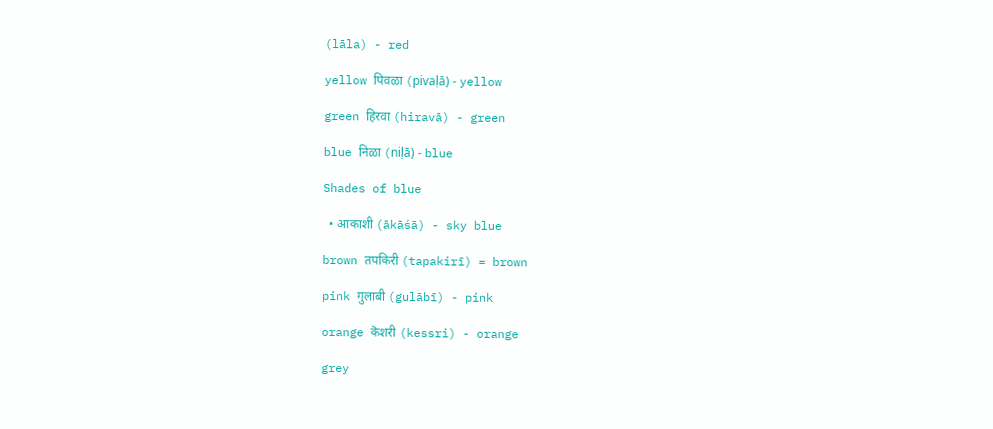(lāla) - red

yellow पिवळा (pivaḷā) - yellow

green हिरवा (hiravā) - green

blue निळा (niḷā) - blue

Shades of blue

  • आकाशी (ākāśā) - sky blue

brown तपकिरी (tapakirī) = brown

pink गुलाबी (gulābī) - pink

orange कॆशरी (kessri) - orange

grey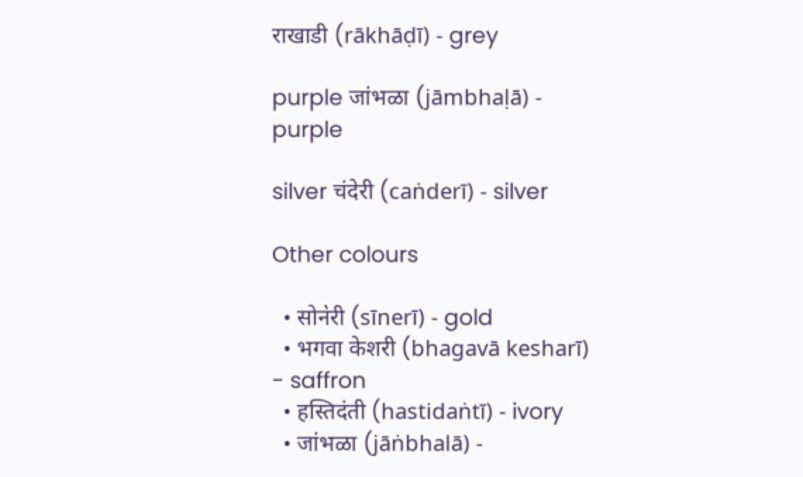राखाडी (rākhāḍī) - grey

purple जांभळा (jāmbhaḷā) - purple

silver चंदेरी (caṅderī) - silver

Other colours

  • सोन॓री (sīnerī) - gold
  • भगवा केशरी (bhagavā kesharī) - saffron
  • हस्तिदंती (hastidaṅtī) - ivory
  • जांभळा (jāṅbhalā) -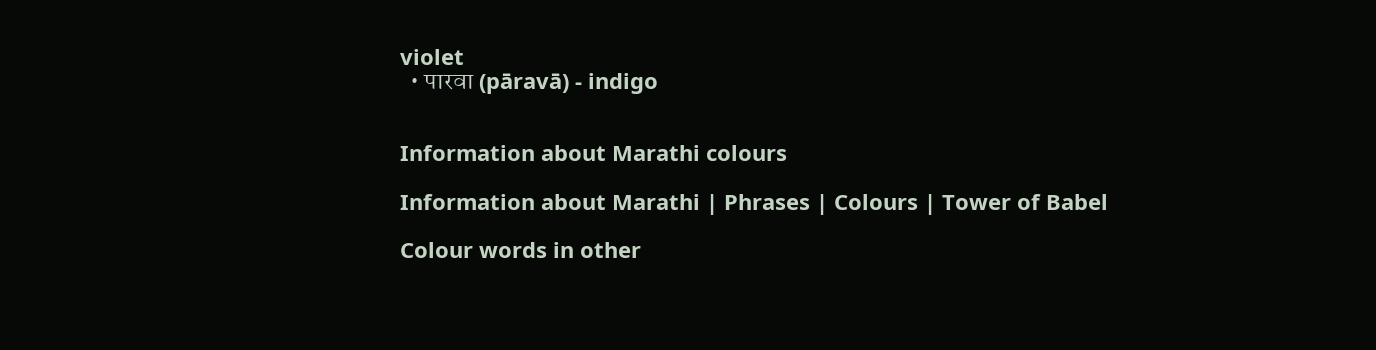violet
  • पारवा (pāravā) - indigo


Information about Marathi colours

Information about Marathi | Phrases | Colours | Tower of Babel

Colour words in other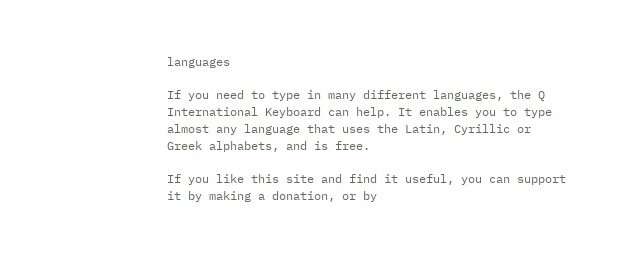languages

If you need to type in many different languages, the Q International Keyboard can help. It enables you to type almost any language that uses the Latin, Cyrillic or Greek alphabets, and is free.

If you like this site and find it useful, you can support it by making a donation, or by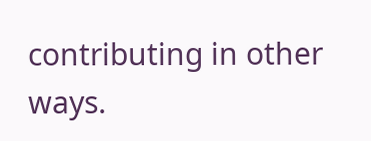contributing in other ways.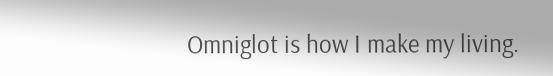Omniglot is how I make my living.